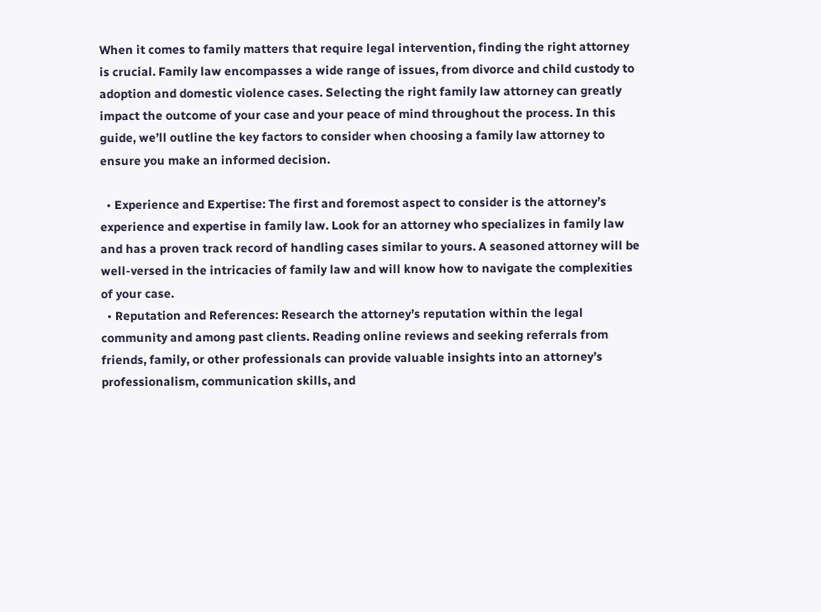When it comes to family matters that require legal intervention, finding the right attorney is crucial. Family law encompasses a wide range of issues, from divorce and child custody to adoption and domestic violence cases. Selecting the right family law attorney can greatly impact the outcome of your case and your peace of mind throughout the process. In this guide, we’ll outline the key factors to consider when choosing a family law attorney to ensure you make an informed decision.

  • Experience and Expertise: The first and foremost aspect to consider is the attorney’s experience and expertise in family law. Look for an attorney who specializes in family law and has a proven track record of handling cases similar to yours. A seasoned attorney will be well-versed in the intricacies of family law and will know how to navigate the complexities of your case.
  • Reputation and References: Research the attorney’s reputation within the legal community and among past clients. Reading online reviews and seeking referrals from friends, family, or other professionals can provide valuable insights into an attorney’s professionalism, communication skills, and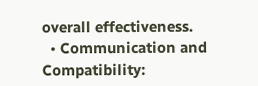overall effectiveness.
  • Communication and Compatibility: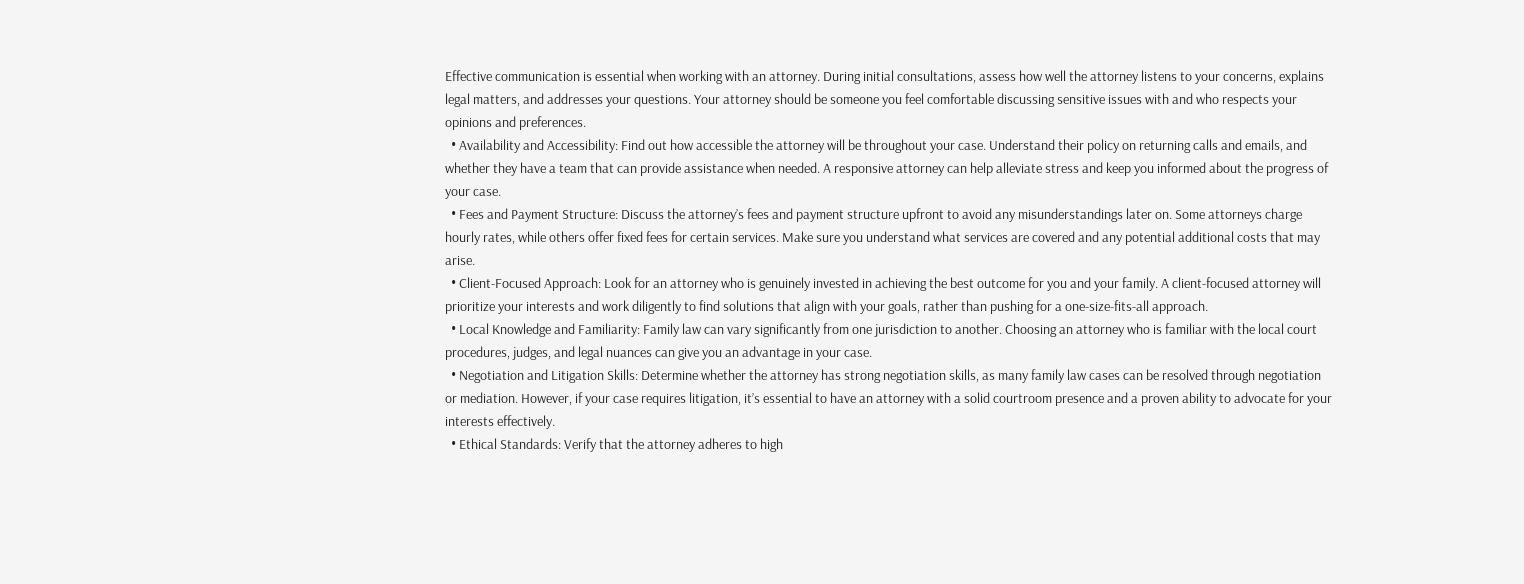Effective communication is essential when working with an attorney. During initial consultations, assess how well the attorney listens to your concerns, explains legal matters, and addresses your questions. Your attorney should be someone you feel comfortable discussing sensitive issues with and who respects your opinions and preferences.
  • Availability and Accessibility: Find out how accessible the attorney will be throughout your case. Understand their policy on returning calls and emails, and whether they have a team that can provide assistance when needed. A responsive attorney can help alleviate stress and keep you informed about the progress of your case.
  • Fees and Payment Structure: Discuss the attorney’s fees and payment structure upfront to avoid any misunderstandings later on. Some attorneys charge hourly rates, while others offer fixed fees for certain services. Make sure you understand what services are covered and any potential additional costs that may arise.
  • Client-Focused Approach: Look for an attorney who is genuinely invested in achieving the best outcome for you and your family. A client-focused attorney will prioritize your interests and work diligently to find solutions that align with your goals, rather than pushing for a one-size-fits-all approach.
  • Local Knowledge and Familiarity: Family law can vary significantly from one jurisdiction to another. Choosing an attorney who is familiar with the local court procedures, judges, and legal nuances can give you an advantage in your case.
  • Negotiation and Litigation Skills: Determine whether the attorney has strong negotiation skills, as many family law cases can be resolved through negotiation or mediation. However, if your case requires litigation, it’s essential to have an attorney with a solid courtroom presence and a proven ability to advocate for your interests effectively.
  • Ethical Standards: Verify that the attorney adheres to high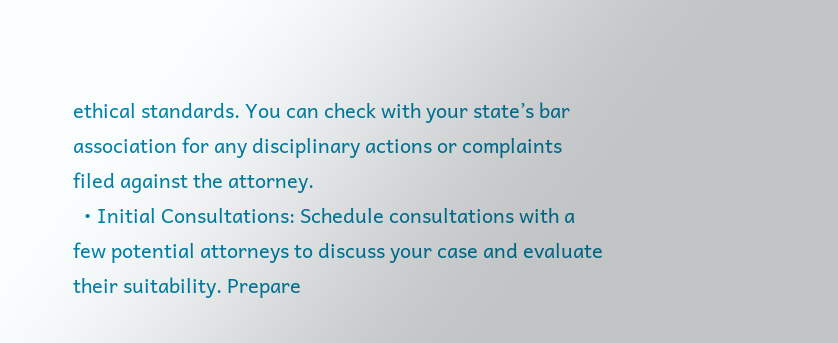ethical standards. You can check with your state’s bar association for any disciplinary actions or complaints filed against the attorney.
  • Initial Consultations: Schedule consultations with a few potential attorneys to discuss your case and evaluate their suitability. Prepare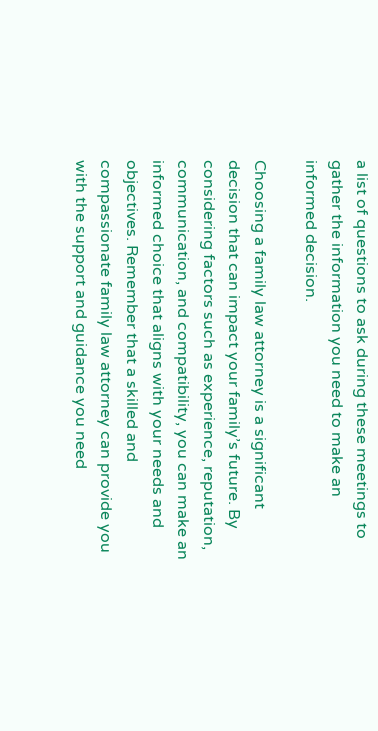a list of questions to ask during these meetings to gather the information you need to make an informed decision.

Choosing a family law attorney is a significant decision that can impact your family’s future. By considering factors such as experience, reputation, communication, and compatibility, you can make an informed choice that aligns with your needs and objectives. Remember that a skilled and compassionate family law attorney can provide you with the support and guidance you need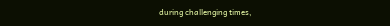during challenging times,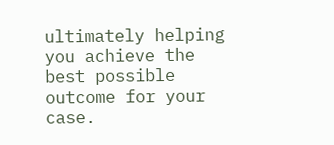ultimately helping you achieve the best possible outcome for your case.